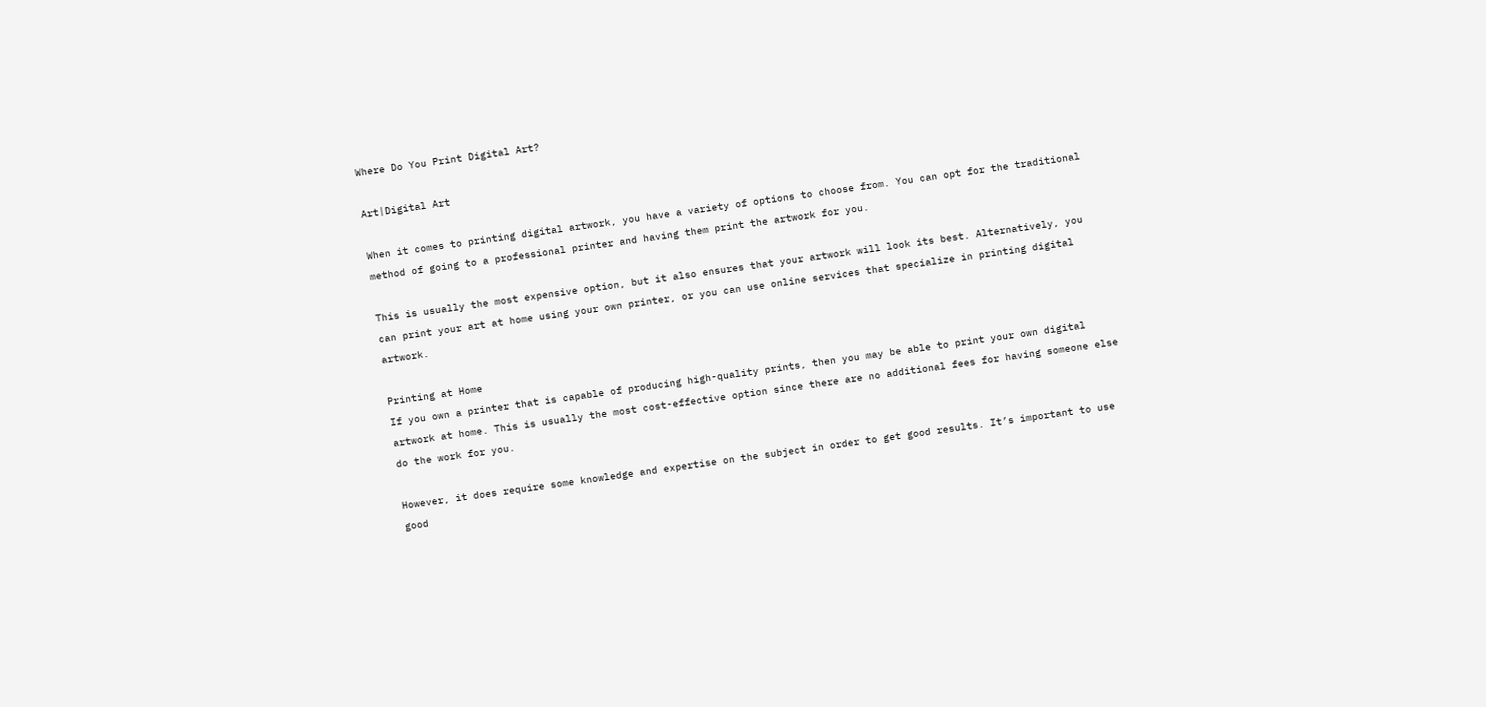Where Do You Print Digital Art?

Art|Digital Art

When it comes to printing digital artwork, you have a variety of options to choose from. You can opt for the traditional method of going to a professional printer and having them print the artwork for you.

This is usually the most expensive option, but it also ensures that your artwork will look its best. Alternatively, you can print your art at home using your own printer, or you can use online services that specialize in printing digital artwork.

Printing at Home
If you own a printer that is capable of producing high-quality prints, then you may be able to print your own digital artwork at home. This is usually the most cost-effective option since there are no additional fees for having someone else do the work for you.

However, it does require some knowledge and expertise on the subject in order to get good results. It’s important to use good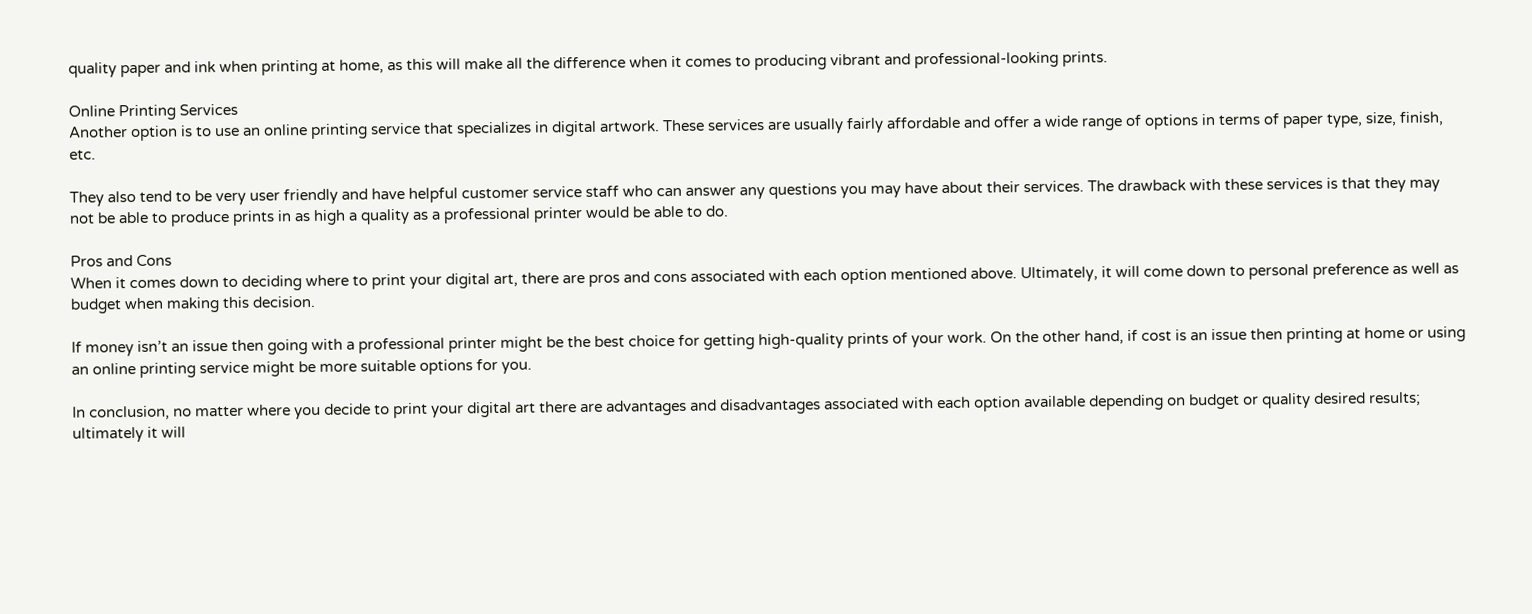quality paper and ink when printing at home, as this will make all the difference when it comes to producing vibrant and professional-looking prints.

Online Printing Services
Another option is to use an online printing service that specializes in digital artwork. These services are usually fairly affordable and offer a wide range of options in terms of paper type, size, finish, etc.

They also tend to be very user friendly and have helpful customer service staff who can answer any questions you may have about their services. The drawback with these services is that they may not be able to produce prints in as high a quality as a professional printer would be able to do.

Pros and Cons
When it comes down to deciding where to print your digital art, there are pros and cons associated with each option mentioned above. Ultimately, it will come down to personal preference as well as budget when making this decision.

If money isn’t an issue then going with a professional printer might be the best choice for getting high-quality prints of your work. On the other hand, if cost is an issue then printing at home or using an online printing service might be more suitable options for you.

In conclusion, no matter where you decide to print your digital art there are advantages and disadvantages associated with each option available depending on budget or quality desired results; ultimately it will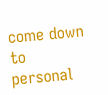come down to personal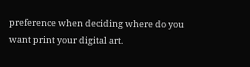preference when deciding where do you want print your digital art.